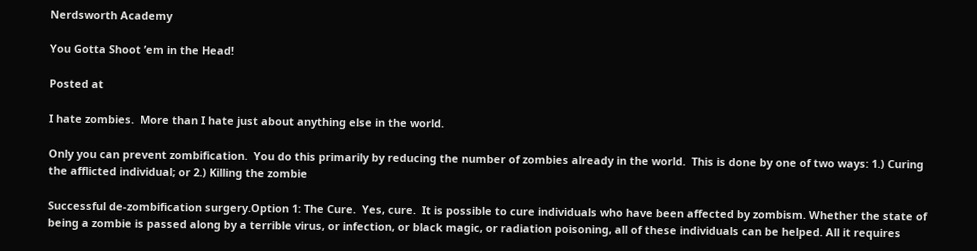Nerdsworth Academy

You Gotta Shoot ’em in the Head!

Posted at

I hate zombies.  More than I hate just about anything else in the world.

Only you can prevent zombification.  You do this primarily by reducing the number of zombies already in the world.  This is done by one of two ways: 1.) Curing the afflicted individual; or 2.) Killing the zombie

Successful de-zombification surgery.Option 1: The Cure.  Yes, cure.  It is possible to cure individuals who have been affected by zombism. Whether the state of being a zombie is passed along by a terrible virus, or infection, or black magic, or radiation poisoning, all of these individuals can be helped. All it requires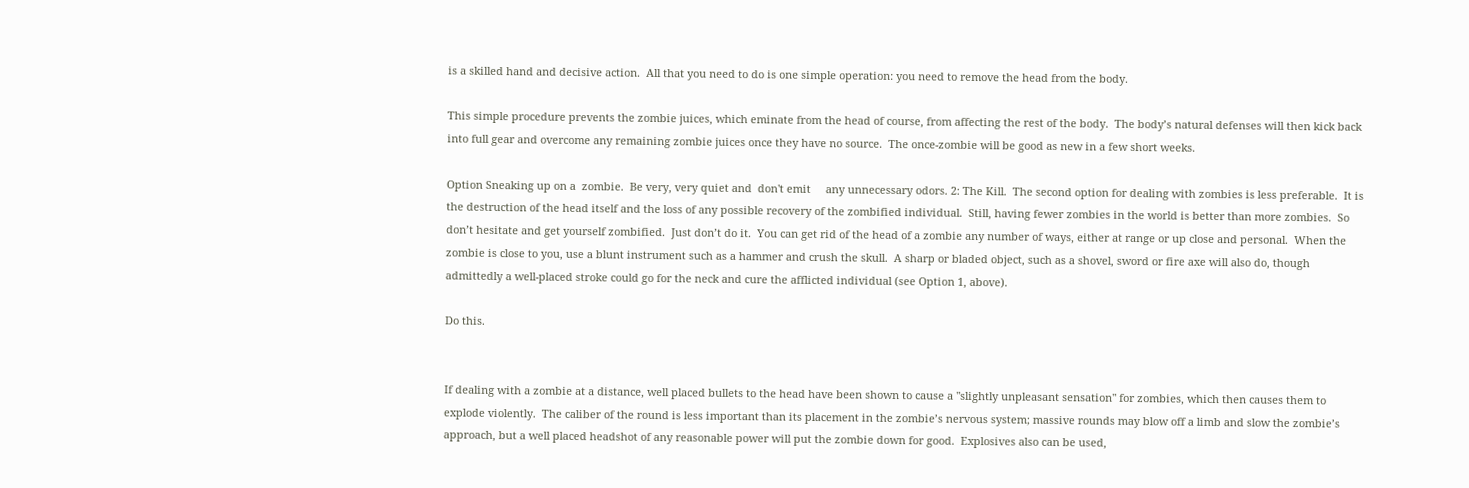is a skilled hand and decisive action.  All that you need to do is one simple operation: you need to remove the head from the body.

This simple procedure prevents the zombie juices, which eminate from the head of course, from affecting the rest of the body.  The body’s natural defenses will then kick back into full gear and overcome any remaining zombie juices once they have no source.  The once-zombie will be good as new in a few short weeks.

Option Sneaking up on a  zombie.  Be very, very quiet and  don't emit     any unnecessary odors. 2: The Kill.  The second option for dealing with zombies is less preferable.  It is the destruction of the head itself and the loss of any possible recovery of the zombified individual.  Still, having fewer zombies in the world is better than more zombies.  So don’t hesitate and get yourself zombified.  Just don’t do it.  You can get rid of the head of a zombie any number of ways, either at range or up close and personal.  When the zombie is close to you, use a blunt instrument such as a hammer and crush the skull.  A sharp or bladed object, such as a shovel, sword or fire axe will also do, though admittedly a well-placed stroke could go for the neck and cure the afflicted individual (see Option 1, above).

Do this.


If dealing with a zombie at a distance, well placed bullets to the head have been shown to cause a "slightly unpleasant sensation" for zombies, which then causes them to explode violently.  The caliber of the round is less important than its placement in the zombie’s nervous system; massive rounds may blow off a limb and slow the zombie’s approach, but a well placed headshot of any reasonable power will put the zombie down for good.  Explosives also can be used,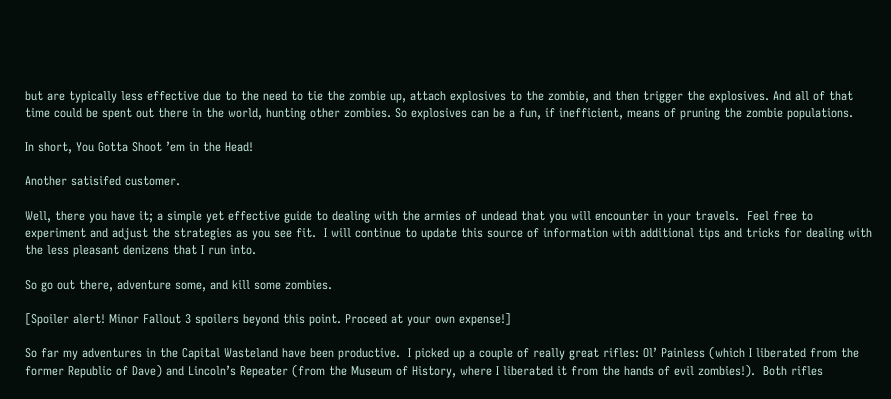but are typically less effective due to the need to tie the zombie up, attach explosives to the zombie, and then trigger the explosives. And all of that time could be spent out there in the world, hunting other zombies. So explosives can be a fun, if inefficient, means of pruning the zombie populations.

In short, You Gotta Shoot ’em in the Head!

Another satisifed customer.

Well, there you have it; a simple yet effective guide to dealing with the armies of undead that you will encounter in your travels.  Feel free to experiment and adjust the strategies as you see fit.  I will continue to update this source of information with additional tips and tricks for dealing with the less pleasant denizens that I run into.

So go out there, adventure some, and kill some zombies.

[Spoiler alert! Minor Fallout 3 spoilers beyond this point. Proceed at your own expense!]

So far my adventures in the Capital Wasteland have been productive.  I picked up a couple of really great rifles: Ol’ Painless (which I liberated from the former Republic of Dave) and Lincoln’s Repeater (from the Museum of History, where I liberated it from the hands of evil zombies!).  Both rifles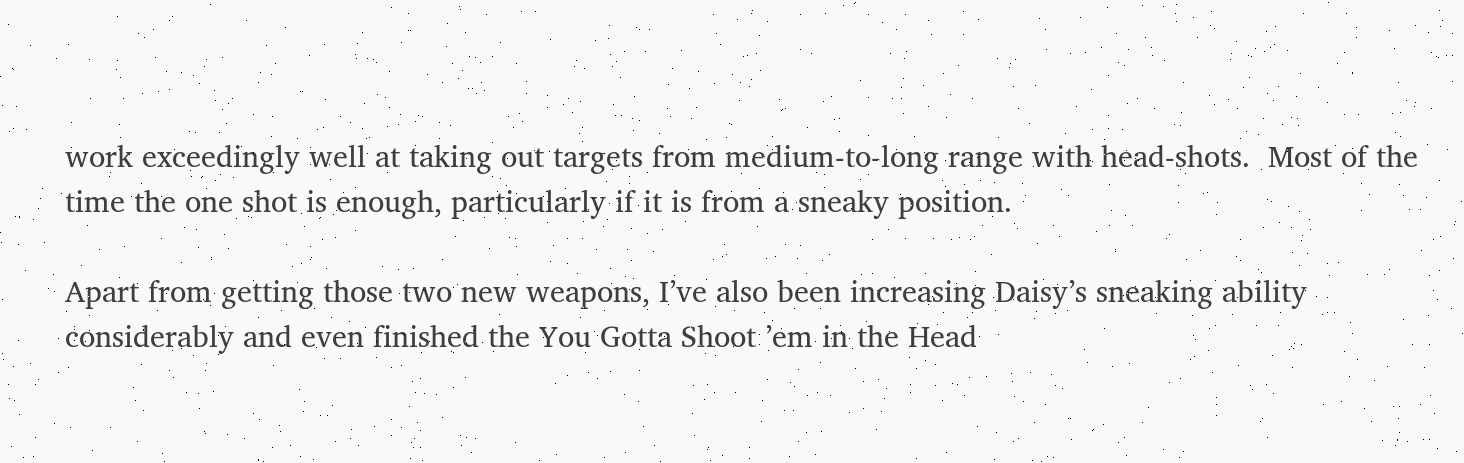work exceedingly well at taking out targets from medium-to-long range with head-shots.  Most of the time the one shot is enough, particularly if it is from a sneaky position.

Apart from getting those two new weapons, I’ve also been increasing Daisy’s sneaking ability considerably and even finished the You Gotta Shoot ’em in the Head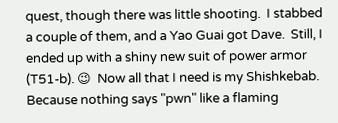quest, though there was little shooting.  I stabbed a couple of them, and a Yao Guai got Dave.  Still, I ended up with a shiny new suit of power armor (T51-b). 😉  Now all that I need is my Shishkebab.  Because nothing says "pwn" like a flaming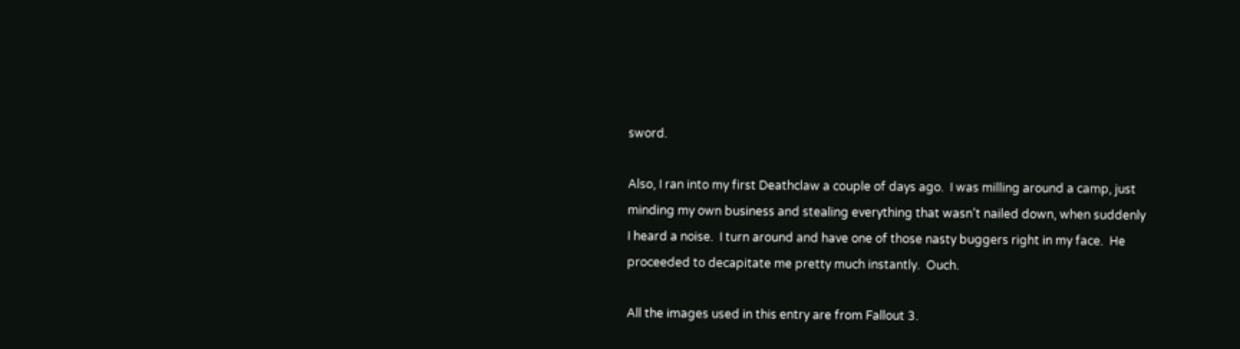sword.

Also, I ran into my first Deathclaw a couple of days ago.  I was milling around a camp, just minding my own business and stealing everything that wasn’t nailed down, when suddenly I heard a noise.  I turn around and have one of those nasty buggers right in my face.  He proceeded to decapitate me pretty much instantly.  Ouch.

All the images used in this entry are from Fallout 3.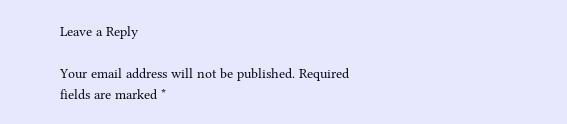Leave a Reply

Your email address will not be published. Required fields are marked *